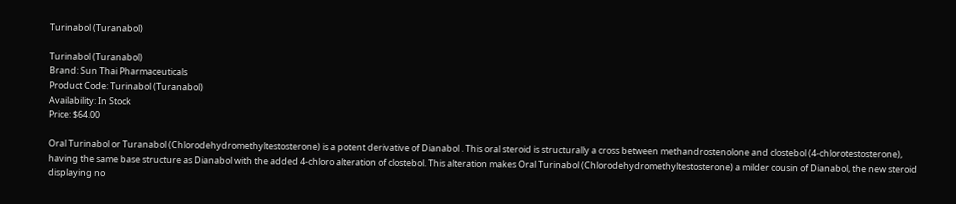Turinabol (Turanabol)

Turinabol (Turanabol)
Brand: Sun Thai Pharmaceuticals
Product Code: Turinabol (Turanabol)
Availability: In Stock
Price: $64.00

Oral Turinabol or Turanabol (Chlorodehydromethyltestosterone) is a potent derivative of Dianabol . This oral steroid is structurally a cross between methandrostenolone and clostebol (4-chlorotestosterone), having the same base structure as Dianabol with the added 4-chloro alteration of clostebol. This alteration makes Oral Turinabol (Chlorodehydromethyltestosterone) a milder cousin of Dianabol, the new steroid displaying no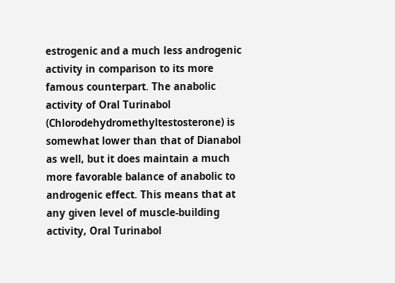estrogenic and a much less androgenic activity in comparison to its more famous counterpart. The anabolic activity of Oral Turinabol (Chlorodehydromethyltestosterone) is somewhat lower than that of Dianabol as well, but it does maintain a much more favorable balance of anabolic to androgenic effect. This means that at any given level of muscle-building activity, Oral Turinabol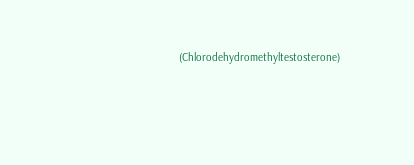(Chlorodehydromethyltestosterone)